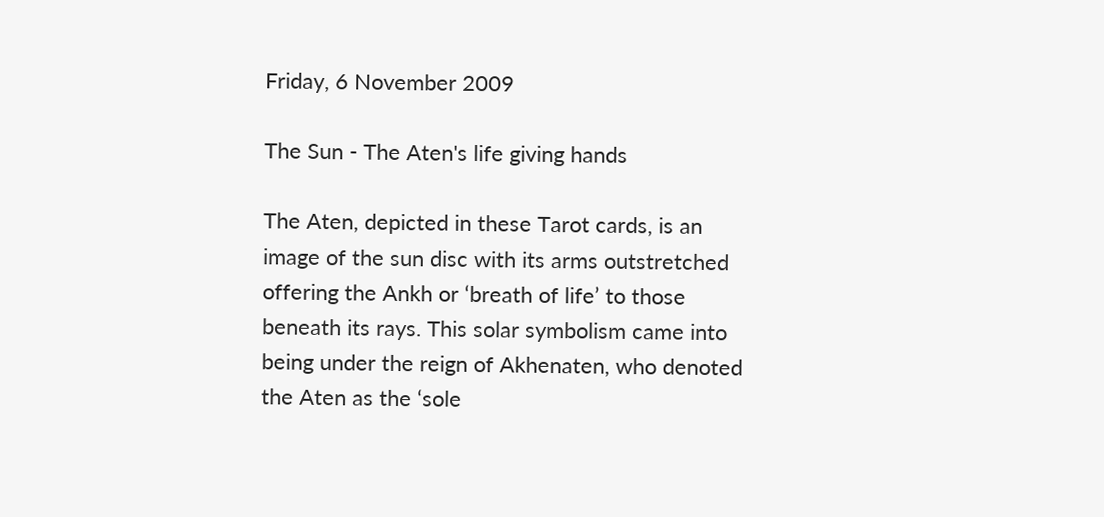Friday, 6 November 2009

The Sun - The Aten's life giving hands

The Aten, depicted in these Tarot cards, is an image of the sun disc with its arms outstretched offering the Ankh or ‘breath of life’ to those beneath its rays. This solar symbolism came into being under the reign of Akhenaten, who denoted the Aten as the ‘sole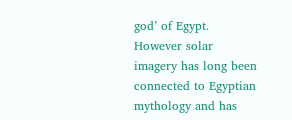god’ of Egypt. However solar imagery has long been connected to Egyptian mythology and has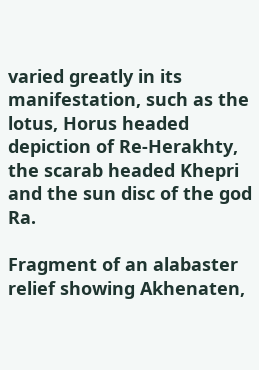varied greatly in its manifestation, such as the lotus, Horus headed depiction of Re-Herakhty, the scarab headed Khepri and the sun disc of the god Ra.

Fragment of an alabaster relief showing Akhenaten,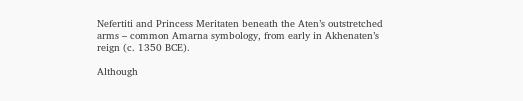Nefertiti and Princess Meritaten beneath the Aten’s outstretched arms – common Amarna symbology, from early in Akhenaten’s reign (c. 1350 BCE).

Although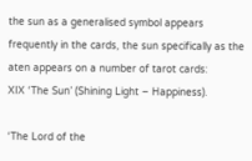the sun as a generalised symbol appears frequently in the cards, the sun specifically as the aten appears on a number of tarot cards:
XIX ‘The Sun’ (Shining Light – Happiness).

‘The Lord of the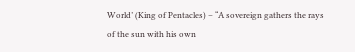World’ (King of Pentacles) – “A sovereign gathers the rays of the sun with his own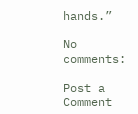hands.”

No comments:

Post a Comment